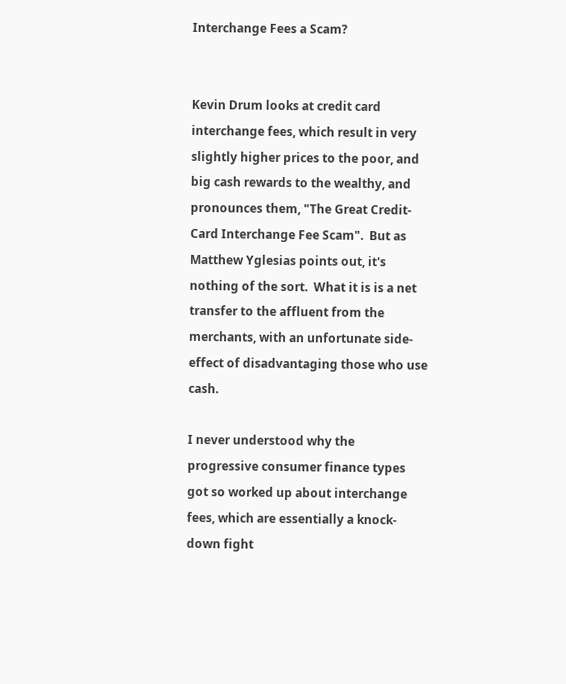Interchange Fees a Scam?


Kevin Drum looks at credit card interchange fees, which result in very slightly higher prices to the poor, and big cash rewards to the wealthy, and pronounces them, "The Great Credit-Card Interchange Fee Scam".  But as Matthew Yglesias points out, it's nothing of the sort.  What it is is a net transfer to the affluent from the merchants, with an unfortunate side-effect of disadvantaging those who use cash.

I never understood why the progressive consumer finance types got so worked up about interchange fees, which are essentially a knock-down fight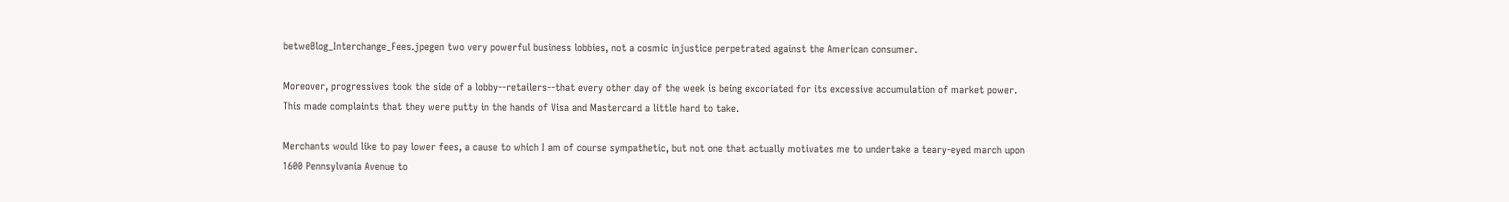betweBlog_Interchange_Fees.jpegen two very powerful business lobbies, not a cosmic injustice perpetrated against the American consumer.

Moreover, progressives took the side of a lobby--retailers--that every other day of the week is being excoriated for its excessive accumulation of market power.  This made complaints that they were putty in the hands of Visa and Mastercard a little hard to take.

Merchants would like to pay lower fees, a cause to which I am of course sympathetic, but not one that actually motivates me to undertake a teary-eyed march upon 1600 Pennsylvania Avenue to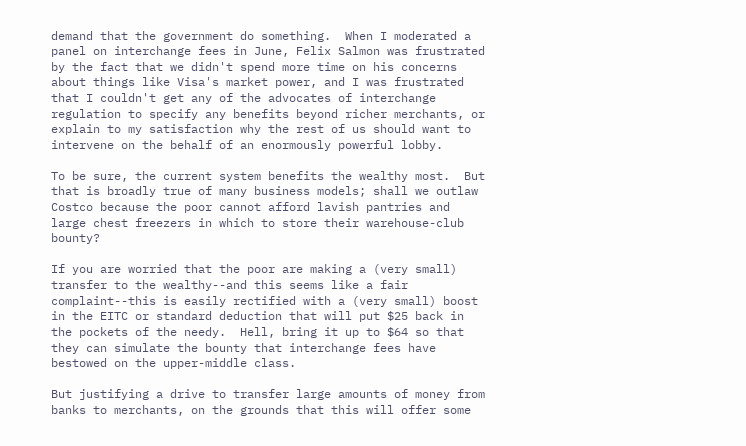demand that the government do something.  When I moderated a panel on interchange fees in June, Felix Salmon was frustrated by the fact that we didn't spend more time on his concerns about things like Visa's market power, and I was frustrated that I couldn't get any of the advocates of interchange regulation to specify any benefits beyond richer merchants, or explain to my satisfaction why the rest of us should want to intervene on the behalf of an enormously powerful lobby.

To be sure, the current system benefits the wealthy most.  But that is broadly true of many business models; shall we outlaw Costco because the poor cannot afford lavish pantries and large chest freezers in which to store their warehouse-club bounty?

If you are worried that the poor are making a (very small) transfer to the wealthy--and this seems like a fair complaint--this is easily rectified with a (very small) boost in the EITC or standard deduction that will put $25 back in the pockets of the needy.  Hell, bring it up to $64 so that they can simulate the bounty that interchange fees have bestowed on the upper-middle class.

But justifying a drive to transfer large amounts of money from banks to merchants, on the grounds that this will offer some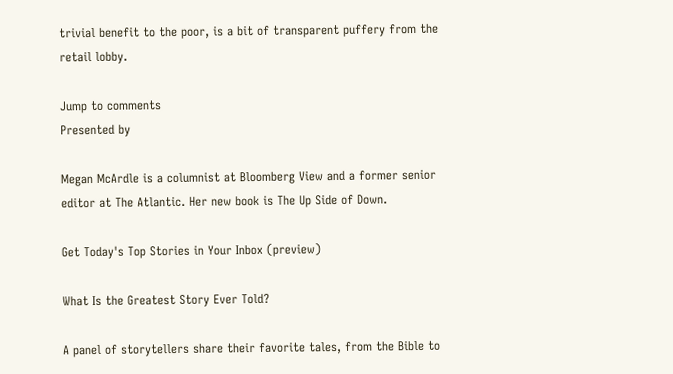trivial benefit to the poor, is a bit of transparent puffery from the retail lobby.

Jump to comments
Presented by

Megan McArdle is a columnist at Bloomberg View and a former senior editor at The Atlantic. Her new book is The Up Side of Down.

Get Today's Top Stories in Your Inbox (preview)

What Is the Greatest Story Ever Told?

A panel of storytellers share their favorite tales, from the Bible to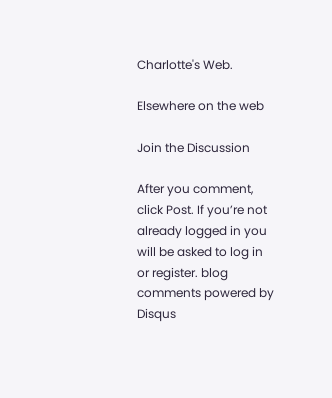Charlotte's Web.

Elsewhere on the web

Join the Discussion

After you comment, click Post. If you’re not already logged in you will be asked to log in or register. blog comments powered by Disqus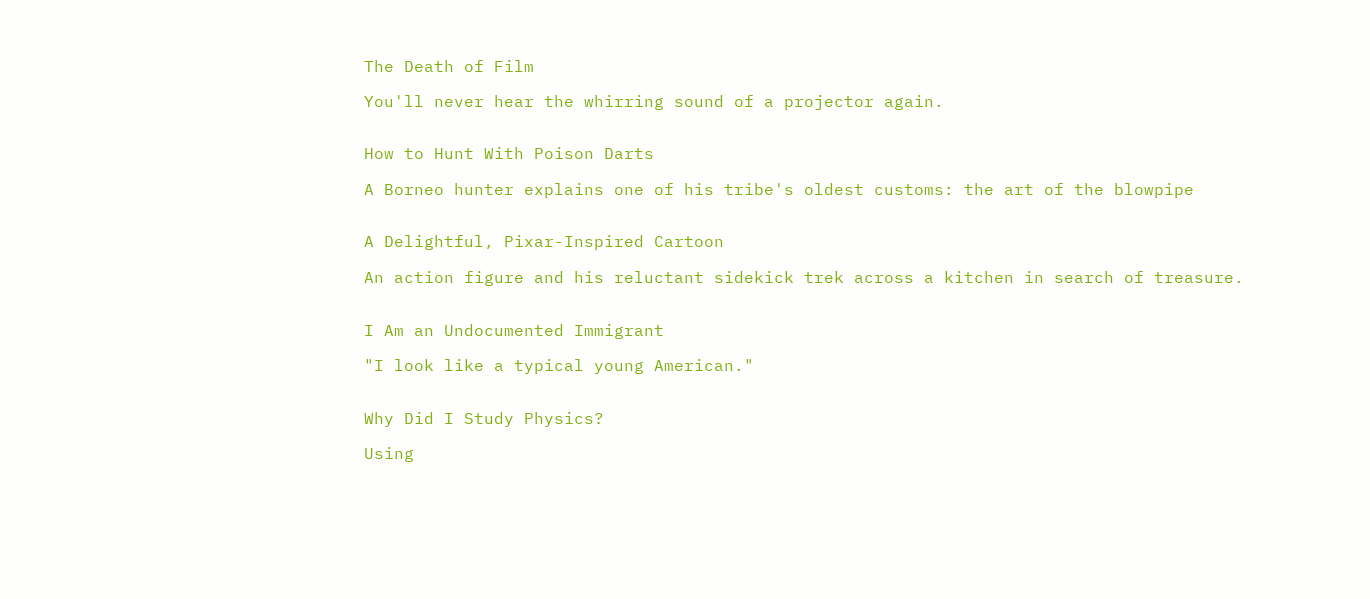The Death of Film

You'll never hear the whirring sound of a projector again.


How to Hunt With Poison Darts

A Borneo hunter explains one of his tribe's oldest customs: the art of the blowpipe


A Delightful, Pixar-Inspired Cartoon

An action figure and his reluctant sidekick trek across a kitchen in search of treasure.


I Am an Undocumented Immigrant

"I look like a typical young American."


Why Did I Study Physics?

Using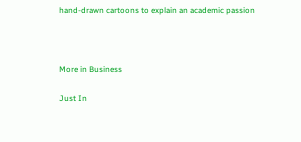hand-drawn cartoons to explain an academic passion



More in Business

Just In